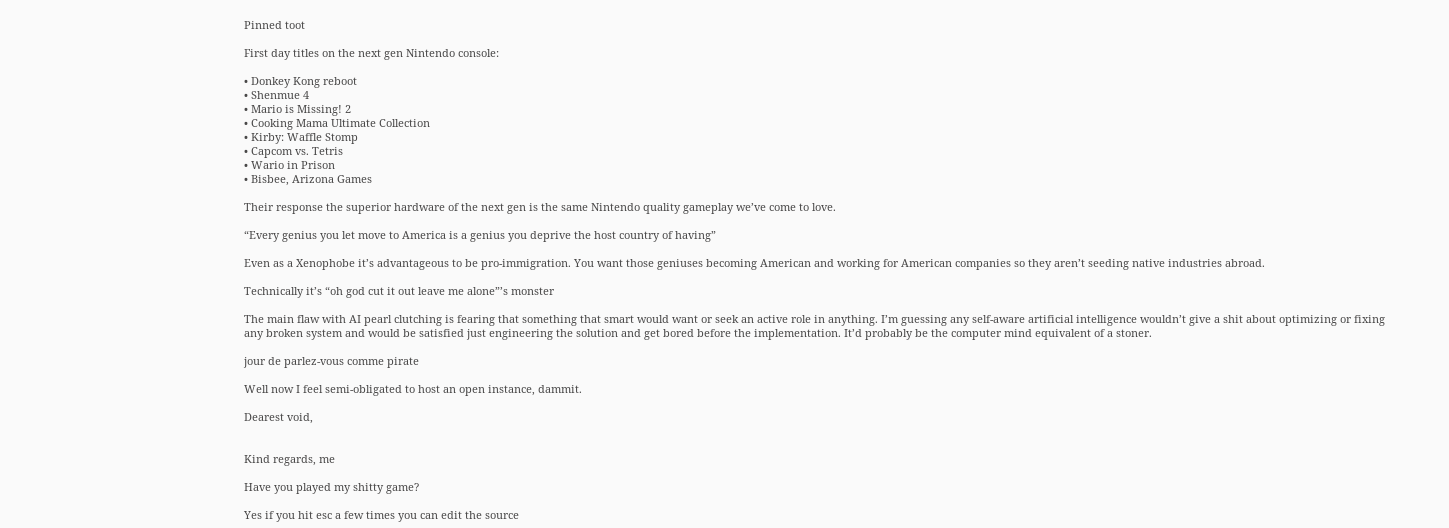Pinned toot

First day titles on the next gen Nintendo console:

• Donkey Kong reboot
• Shenmue 4
• Mario is Missing! 2
• Cooking Mama Ultimate Collection
• Kirby: Waffle Stomp
• Capcom vs. Tetris
• Wario in Prison
• Bisbee, Arizona Games

Their response the superior hardware of the next gen is the same Nintendo quality gameplay we’ve come to love.

“Every genius you let move to America is a genius you deprive the host country of having”

Even as a Xenophobe it’s advantageous to be pro-immigration. You want those geniuses becoming American and working for American companies so they aren’t seeding native industries abroad.

Technically it’s “oh god cut it out leave me alone”’s monster

The main flaw with AI pearl clutching is fearing that something that smart would want or seek an active role in anything. I’m guessing any self-aware artificial intelligence wouldn’t give a shit about optimizing or fixing any broken system and would be satisfied just engineering the solution and get bored before the implementation. It’d probably be the computer mind equivalent of a stoner.

jour de parlez-vous comme pirate

Well now I feel semi-obligated to host an open instance, dammit.

Dearest void,


Kind regards, me

Have you played my shitty game?

Yes if you hit esc a few times you can edit the source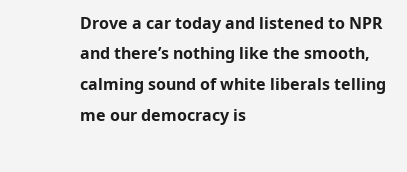Drove a car today and listened to NPR and there’s nothing like the smooth, calming sound of white liberals telling me our democracy is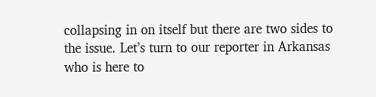collapsing in on itself but there are two sides to the issue. Let’s turn to our reporter in Arkansas who is here to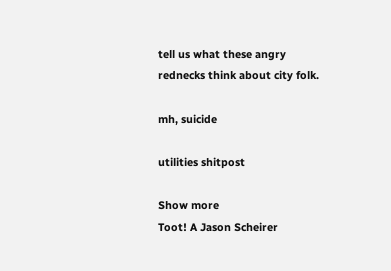tell us what these angry rednecks think about city folk.

mh, suicide

utilities shitpost

Show more
Toot! A Jason Scheirer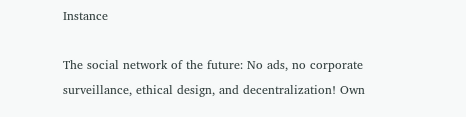Instance

The social network of the future: No ads, no corporate surveillance, ethical design, and decentralization! Own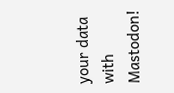your data with Mastodon!